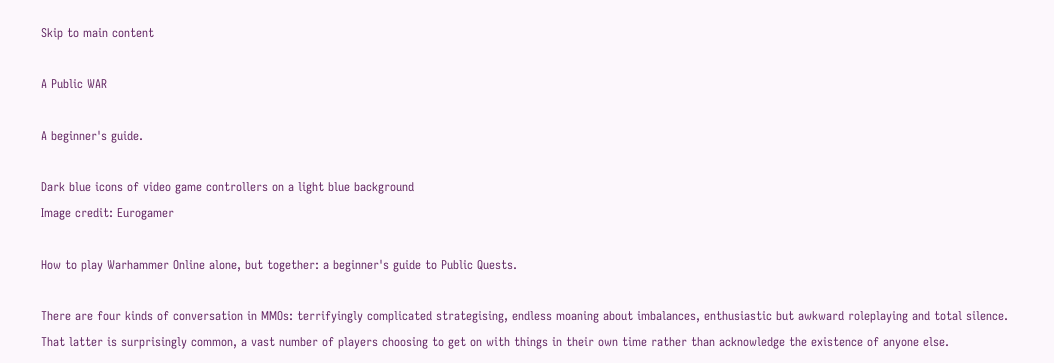Skip to main content

A Public WAR

A beginner's guide.

Dark blue icons of video game controllers on a light blue background
Image credit: Eurogamer

How to play Warhammer Online alone, but together: a beginner's guide to Public Quests.

There are four kinds of conversation in MMOs: terrifyingly complicated strategising, endless moaning about imbalances, enthusiastic but awkward roleplaying and total silence. That latter is surprisingly common, a vast number of players choosing to get on with things in their own time rather than acknowledge the existence of anyone else.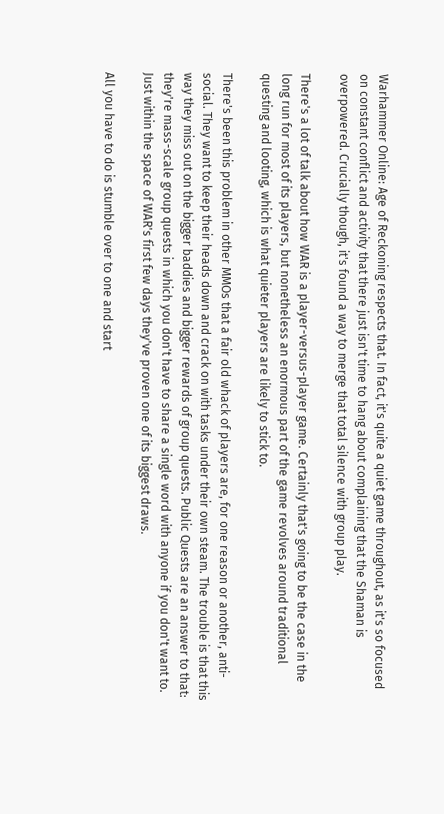Warhammer Online: Age of Reckoning respects that. In fact, it's quite a quiet game throughout, as it's so focused on constant conflict and activity that there just isn't time to hang about complaining that the Shaman is overpowered. Crucially though, it's found a way to merge that total silence with group play.

There's a lot of talk about how WAR is a player-versus-player game. Certainly that's going to be the case in the long run for most of its players, but nonetheless an enormous part of the game revolves around traditional questing and looting, which is what quieter players are likely to stick to.

There's been this problem in other MMOs that a fair old whack of players are, for one reason or another, anti-social. They want to keep their heads down and crack on with tasks under their own steam. The trouble is that this way they miss out on the bigger baddies and bigger rewards of group quests. Public Quests are an answer to that: they're mass-scale group quests in which you don't have to share a single word with anyone if you don't want to. Just within the space of WAR's first few days they've proven one of its biggest draws.

All you have to do is stumble over to one and start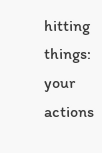hitting things: your actions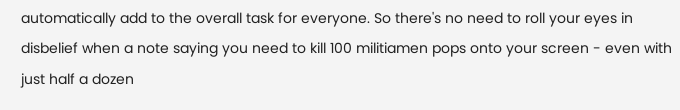automatically add to the overall task for everyone. So there's no need to roll your eyes in disbelief when a note saying you need to kill 100 militiamen pops onto your screen - even with just half a dozen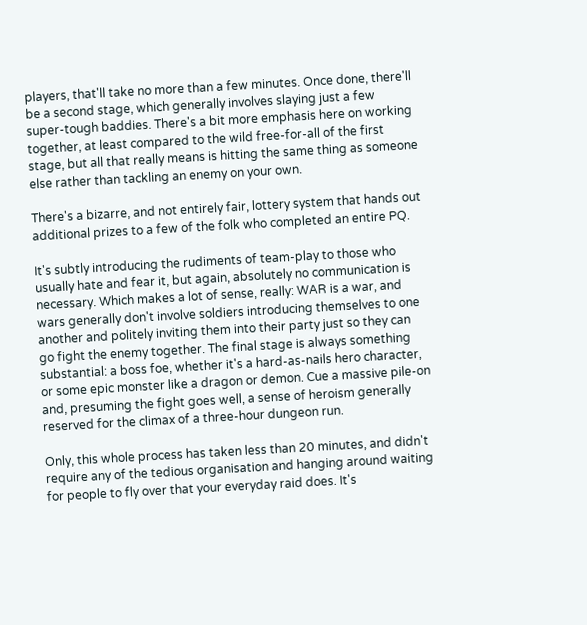players, that'll take no more than a few minutes. Once done, there'll be a second stage, which generally involves slaying just a few super-tough baddies. There's a bit more emphasis here on working together, at least compared to the wild free-for-all of the first stage, but all that really means is hitting the same thing as someone else rather than tackling an enemy on your own.

There's a bizarre, and not entirely fair, lottery system that hands out additional prizes to a few of the folk who completed an entire PQ.

It's subtly introducing the rudiments of team-play to those who usually hate and fear it, but again, absolutely no communication is necessary. Which makes a lot of sense, really: WAR is a war, and wars generally don't involve soldiers introducing themselves to one another and politely inviting them into their party just so they can go fight the enemy together. The final stage is always something substantial: a boss foe, whether it's a hard-as-nails hero character, or some epic monster like a dragon or demon. Cue a massive pile-on and, presuming the fight goes well, a sense of heroism generally reserved for the climax of a three-hour dungeon run.

Only, this whole process has taken less than 20 minutes, and didn't require any of the tedious organisation and hanging around waiting for people to fly over that your everyday raid does. It's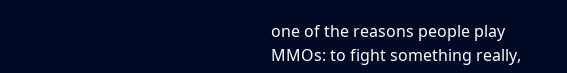one of the reasons people play MMOs: to fight something really,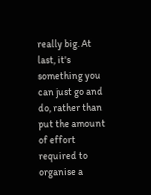really big. At last, it's something you can just go and do, rather than put the amount of effort required to organise a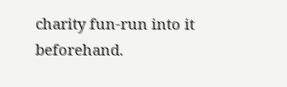charity fun-run into it beforehand.